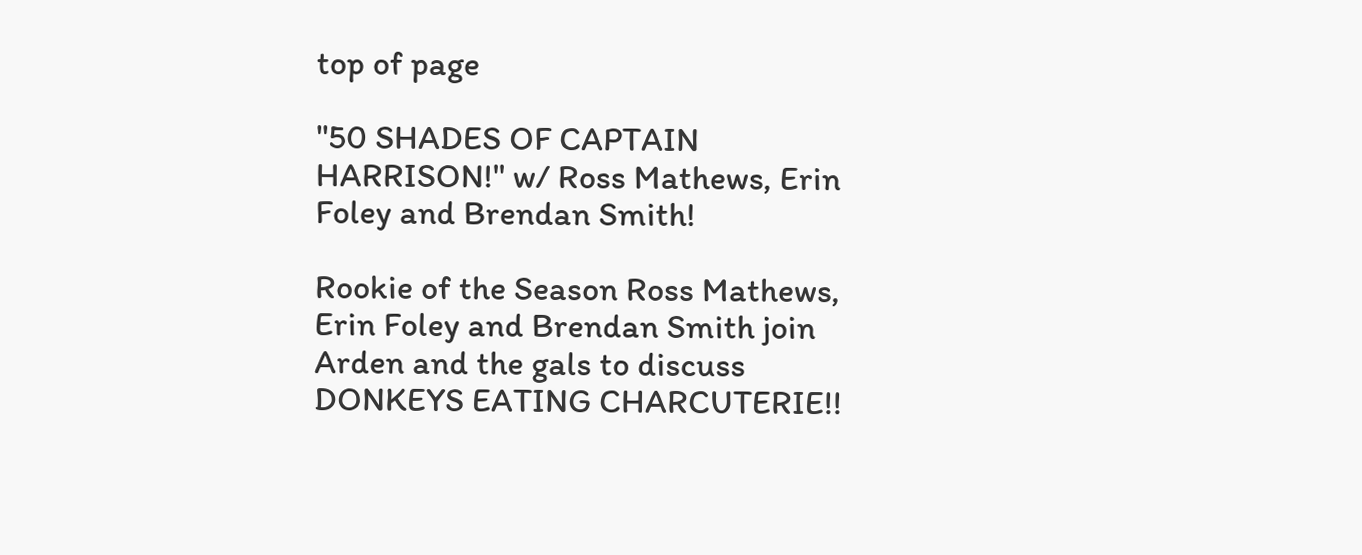top of page

"50 SHADES OF CAPTAIN HARRISON!" w/ Ross Mathews, Erin Foley and Brendan Smith!

Rookie of the Season Ross Mathews, Erin Foley and Brendan Smith join Arden and the gals to discuss DONKEYS EATING CHARCUTERIE!!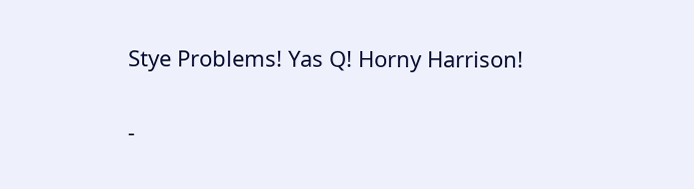Stye Problems! Yas Q! Horny Harrison!

-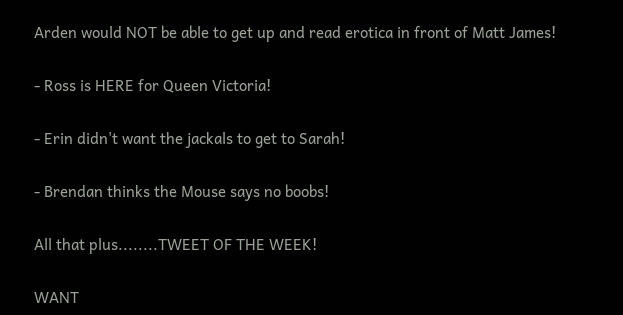Arden would NOT be able to get up and read erotica in front of Matt James!

- Ross is HERE for Queen Victoria!

- Erin didn't want the jackals to get to Sarah!

- Brendan thinks the Mouse says no boobs!

All that plus........TWEET OF THE WEEK!

WANT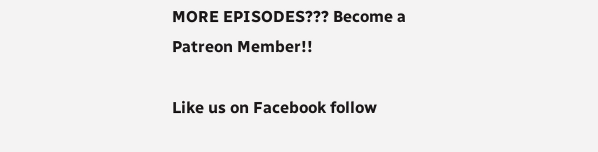MORE EPISODES??? Become a Patreon Member!!

Like us on Facebook follow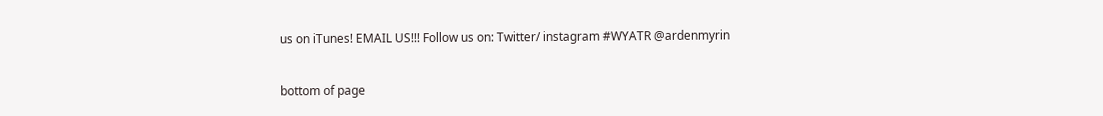us on iTunes! EMAIL US!!! Follow us on: Twitter/ instagram #WYATR @ardenmyrin


bottom of page